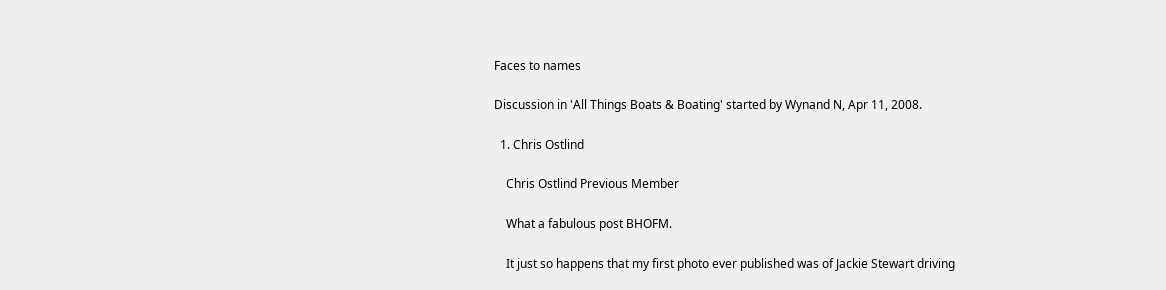Faces to names

Discussion in 'All Things Boats & Boating' started by Wynand N, Apr 11, 2008.

  1. Chris Ostlind

    Chris Ostlind Previous Member

    What a fabulous post BHOFM.

    It just so happens that my first photo ever published was of Jackie Stewart driving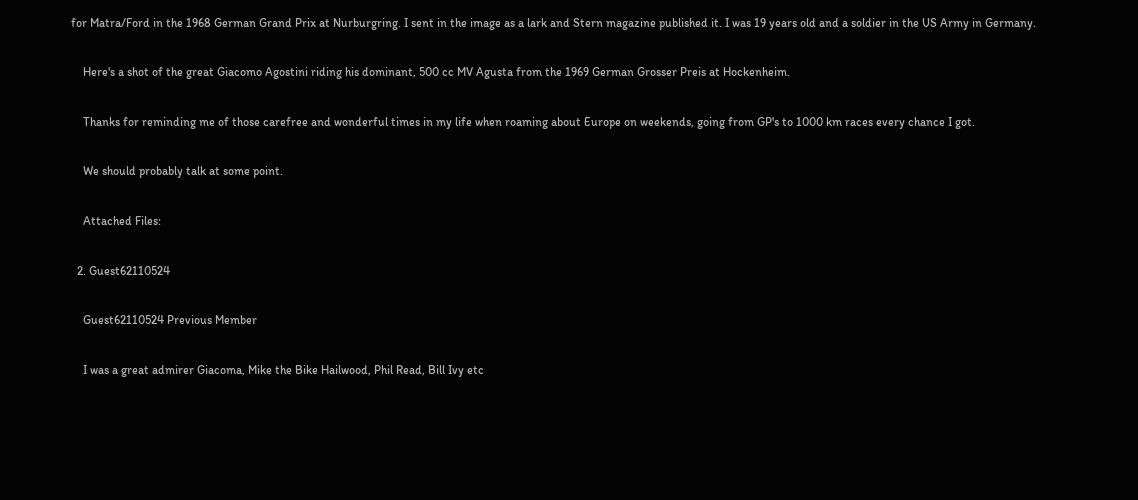for Matra/Ford in the 1968 German Grand Prix at Nurburgring. I sent in the image as a lark and Stern magazine published it. I was 19 years old and a soldier in the US Army in Germany.

    Here's a shot of the great Giacomo Agostini riding his dominant, 500 cc MV Agusta from the 1969 German Grosser Preis at Hockenheim.

    Thanks for reminding me of those carefree and wonderful times in my life when roaming about Europe on weekends, going from GP's to 1000 km races every chance I got.

    We should probably talk at some point.

    Attached Files:

  2. Guest62110524

    Guest62110524 Previous Member

    I was a great admirer Giacoma, Mike the Bike Hailwood, Phil Read, Bill Ivy etc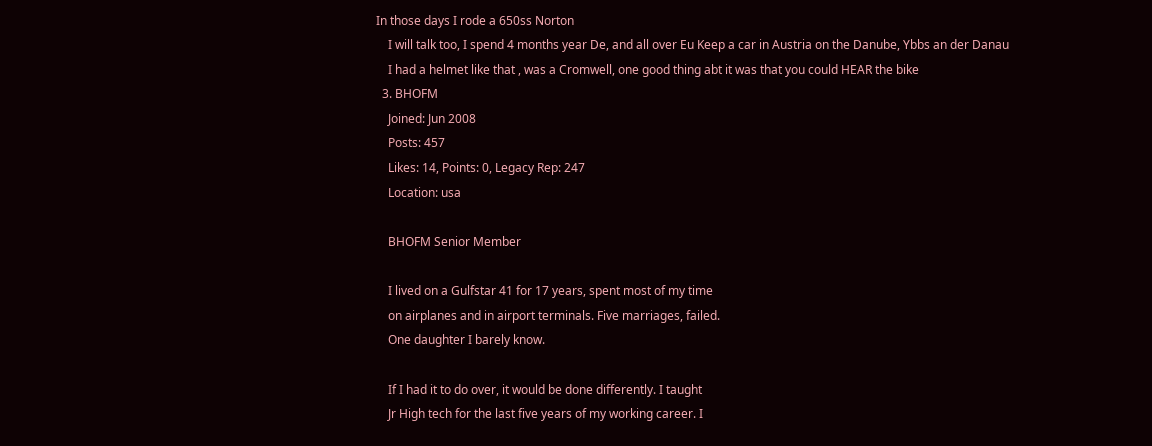In those days I rode a 650ss Norton
    I will talk too, I spend 4 months year De, and all over Eu Keep a car in Austria on the Danube, Ybbs an der Danau
    I had a helmet like that , was a Cromwell, one good thing abt it was that you could HEAR the bike
  3. BHOFM
    Joined: Jun 2008
    Posts: 457
    Likes: 14, Points: 0, Legacy Rep: 247
    Location: usa

    BHOFM Senior Member

    I lived on a Gulfstar 41 for 17 years, spent most of my time
    on airplanes and in airport terminals. Five marriages, failed.
    One daughter I barely know.

    If I had it to do over, it would be done differently. I taught
    Jr High tech for the last five years of my working career. I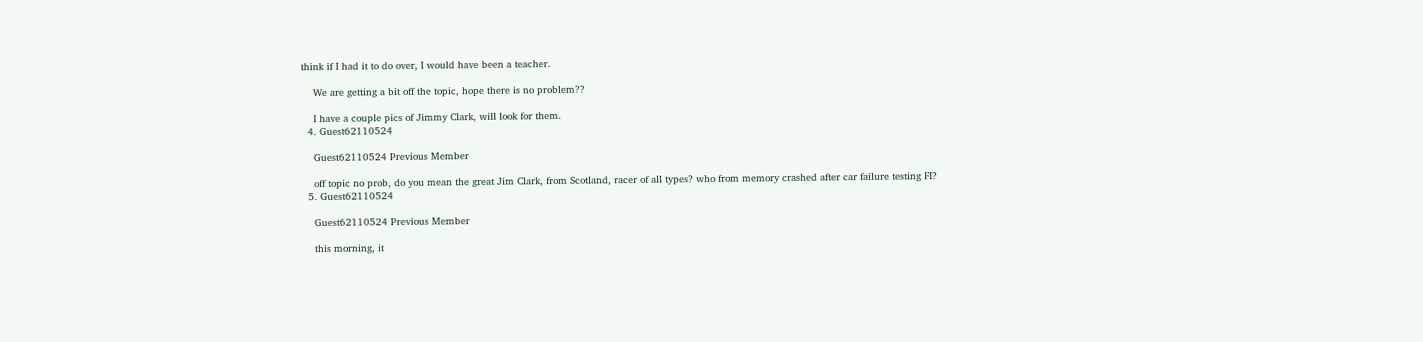think if I had it to do over, I would have been a teacher.

    We are getting a bit off the topic, hope there is no problem??

    I have a couple pics of Jimmy Clark, will look for them.
  4. Guest62110524

    Guest62110524 Previous Member

    off topic no prob, do you mean the great Jim Clark, from Scotland, racer of all types? who from memory crashed after car failure testing FI?
  5. Guest62110524

    Guest62110524 Previous Member

    this morning, it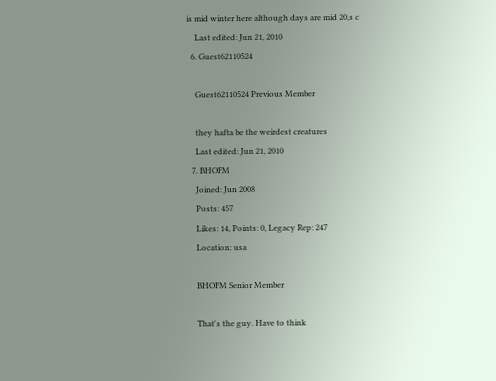is mid winter here although days are mid 20,s c
    Last edited: Jun 21, 2010
  6. Guest62110524

    Guest62110524 Previous Member

    they hafta be the weirdest creatures
    Last edited: Jun 21, 2010
  7. BHOFM
    Joined: Jun 2008
    Posts: 457
    Likes: 14, Points: 0, Legacy Rep: 247
    Location: usa

    BHOFM Senior Member

    That's the guy. Have to think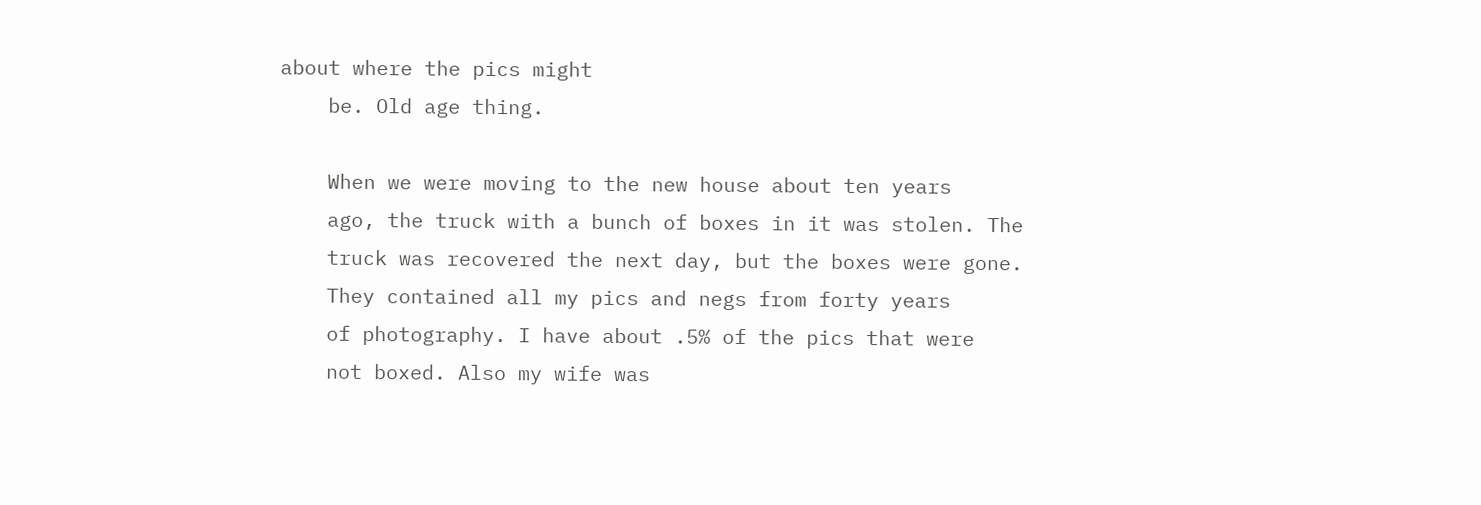about where the pics might
    be. Old age thing.

    When we were moving to the new house about ten years
    ago, the truck with a bunch of boxes in it was stolen. The
    truck was recovered the next day, but the boxes were gone.
    They contained all my pics and negs from forty years
    of photography. I have about .5% of the pics that were
    not boxed. Also my wife was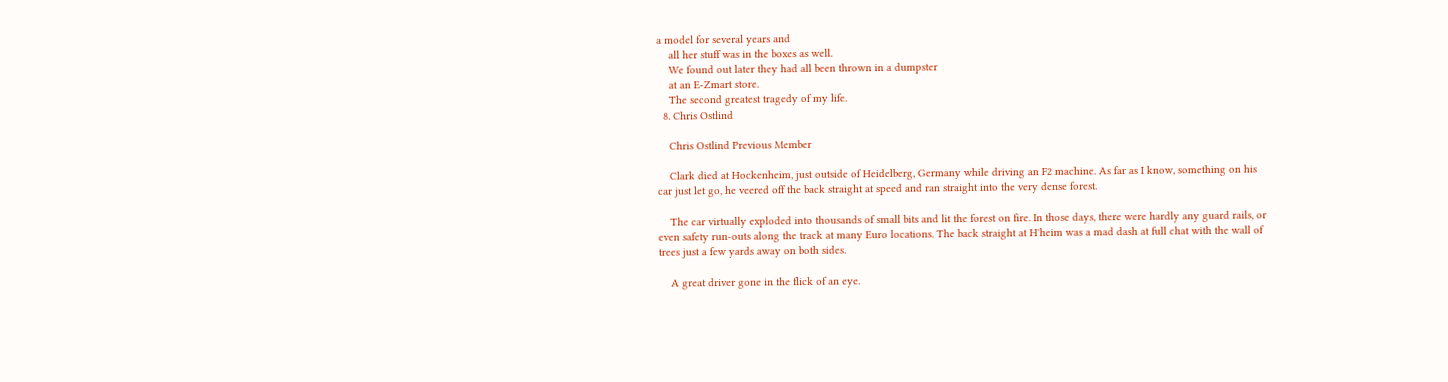a model for several years and
    all her stuff was in the boxes as well.
    We found out later they had all been thrown in a dumpster
    at an E-Zmart store.
    The second greatest tragedy of my life.
  8. Chris Ostlind

    Chris Ostlind Previous Member

    Clark died at Hockenheim, just outside of Heidelberg, Germany while driving an F2 machine. As far as I know, something on his car just let go, he veered off the back straight at speed and ran straight into the very dense forest.

    The car virtually exploded into thousands of small bits and lit the forest on fire. In those days, there were hardly any guard rails, or even safety run-outs along the track at many Euro locations. The back straight at H'heim was a mad dash at full chat with the wall of trees just a few yards away on both sides.

    A great driver gone in the flick of an eye.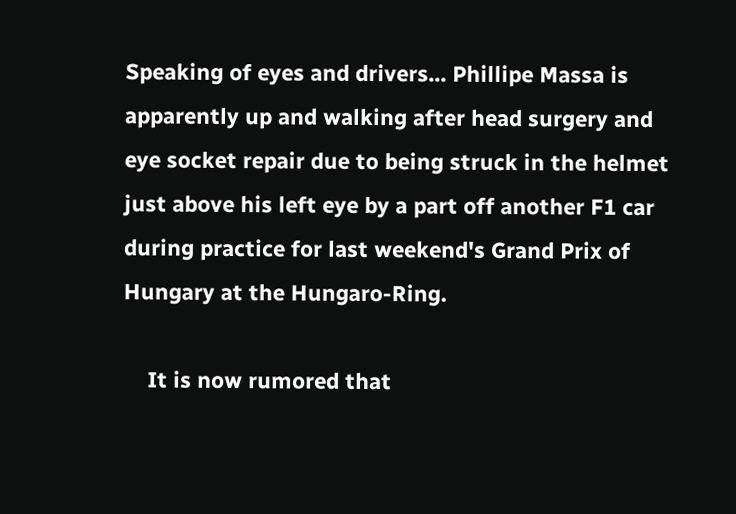Speaking of eyes and drivers... Phillipe Massa is apparently up and walking after head surgery and eye socket repair due to being struck in the helmet just above his left eye by a part off another F1 car during practice for last weekend's Grand Prix of Hungary at the Hungaro-Ring.

    It is now rumored that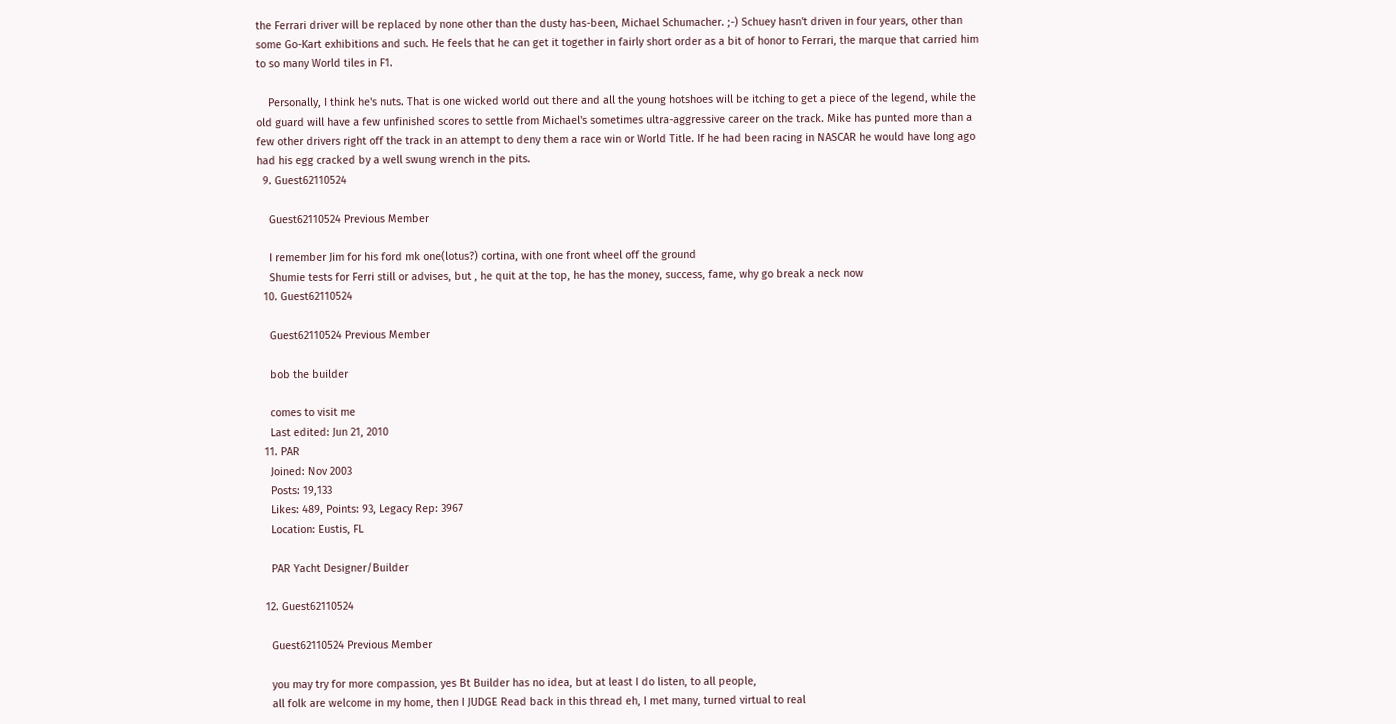the Ferrari driver will be replaced by none other than the dusty has-been, Michael Schumacher. ;-) Schuey hasn't driven in four years, other than some Go-Kart exhibitions and such. He feels that he can get it together in fairly short order as a bit of honor to Ferrari, the marque that carried him to so many World tiles in F1.

    Personally, I think he's nuts. That is one wicked world out there and all the young hotshoes will be itching to get a piece of the legend, while the old guard will have a few unfinished scores to settle from Michael's sometimes ultra-aggressive career on the track. Mike has punted more than a few other drivers right off the track in an attempt to deny them a race win or World Title. If he had been racing in NASCAR he would have long ago had his egg cracked by a well swung wrench in the pits.
  9. Guest62110524

    Guest62110524 Previous Member

    I remember Jim for his ford mk one(lotus?) cortina, with one front wheel off the ground
    Shumie tests for Ferri still or advises, but , he quit at the top, he has the money, success, fame, why go break a neck now
  10. Guest62110524

    Guest62110524 Previous Member

    bob the builder

    comes to visit me
    Last edited: Jun 21, 2010
  11. PAR
    Joined: Nov 2003
    Posts: 19,133
    Likes: 489, Points: 93, Legacy Rep: 3967
    Location: Eustis, FL

    PAR Yacht Designer/Builder

  12. Guest62110524

    Guest62110524 Previous Member

    you may try for more compassion, yes Bt Builder has no idea, but at least I do listen, to all people,
    all folk are welcome in my home, then I JUDGE Read back in this thread eh, I met many, turned virtual to real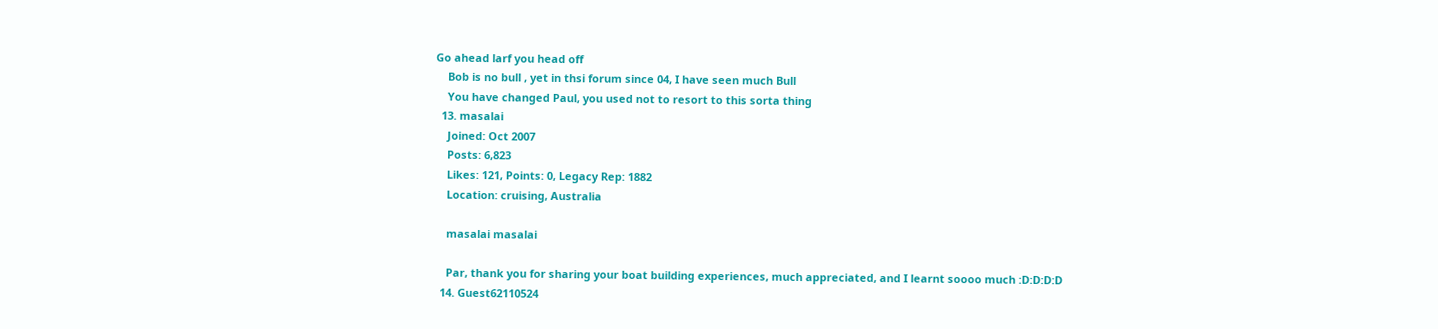Go ahead larf you head off
    Bob is no bull , yet in thsi forum since 04, I have seen much Bull
    You have changed Paul, you used not to resort to this sorta thing
  13. masalai
    Joined: Oct 2007
    Posts: 6,823
    Likes: 121, Points: 0, Legacy Rep: 1882
    Location: cruising, Australia

    masalai masalai

    Par, thank you for sharing your boat building experiences, much appreciated, and I learnt soooo much :D:D:D:D
  14. Guest62110524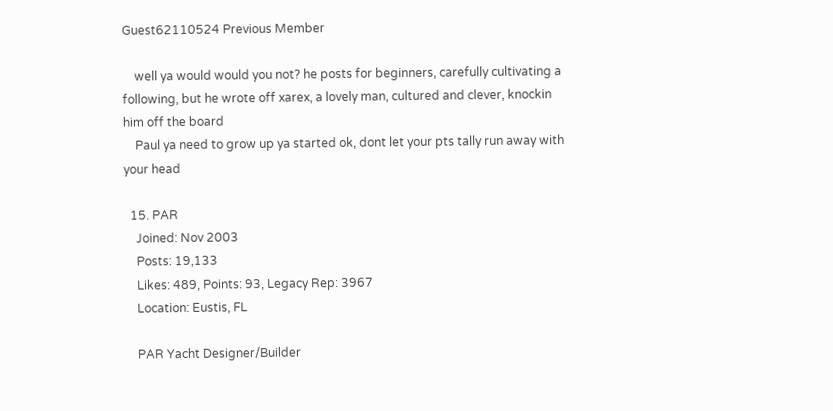Guest62110524 Previous Member

    well ya would would you not? he posts for beginners, carefully cultivating a following, but he wrote off xarex, a lovely man, cultured and clever, knockin him off the board
    Paul ya need to grow up ya started ok, dont let your pts tally run away with your head

  15. PAR
    Joined: Nov 2003
    Posts: 19,133
    Likes: 489, Points: 93, Legacy Rep: 3967
    Location: Eustis, FL

    PAR Yacht Designer/Builder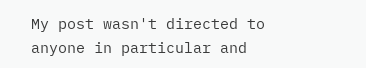My post wasn't directed to anyone in particular and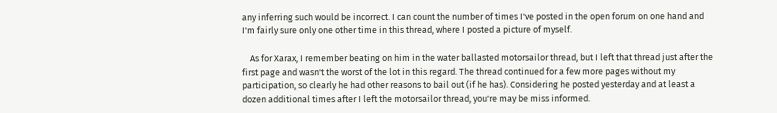any inferring such would be incorrect. I can count the number of times I've posted in the open forum on one hand and I'm fairly sure only one other time in this thread, where I posted a picture of myself.

    As for Xarax, I remember beating on him in the water ballasted motorsailor thread, but I left that thread just after the first page and wasn't the worst of the lot in this regard. The thread continued for a few more pages without my participation, so clearly he had other reasons to bail out (if he has). Considering he posted yesterday and at least a dozen additional times after I left the motorsailor thread, you're may be miss informed.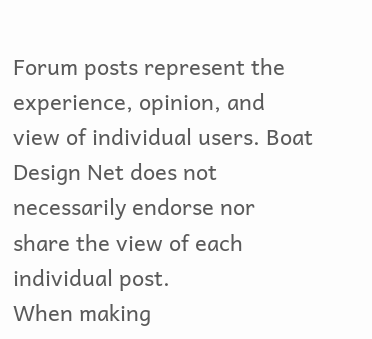Forum posts represent the experience, opinion, and view of individual users. Boat Design Net does not necessarily endorse nor share the view of each individual post.
When making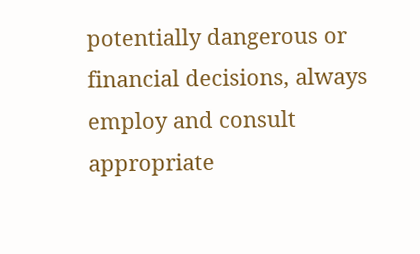potentially dangerous or financial decisions, always employ and consult appropriate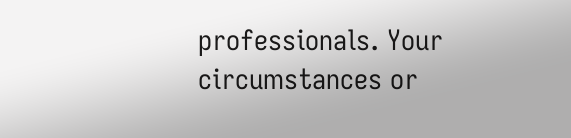professionals. Your circumstances or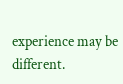experience may be different.